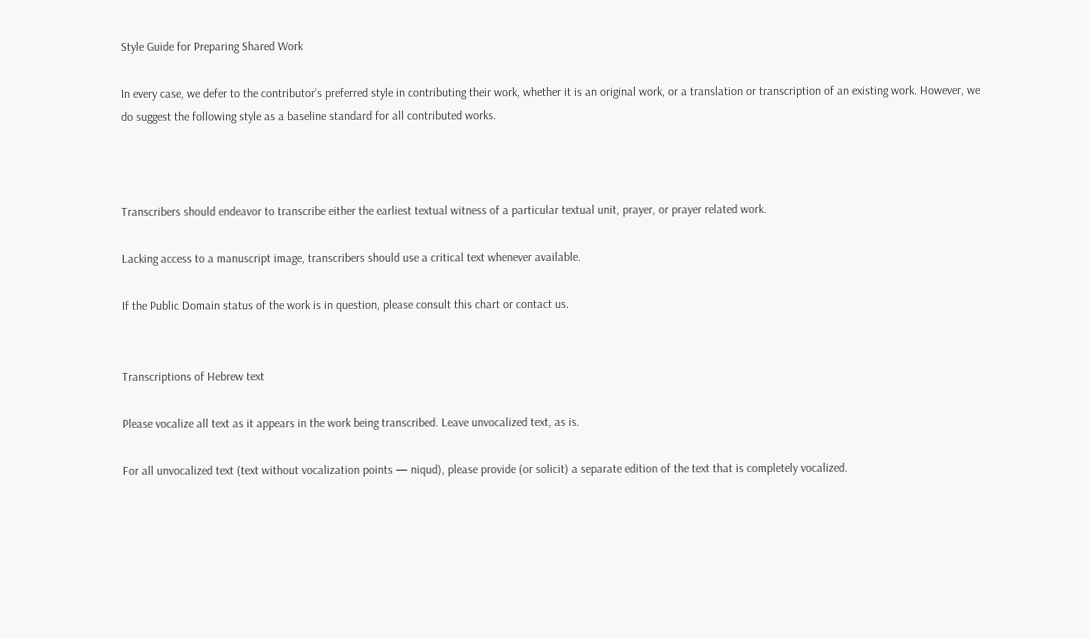Style Guide for Preparing Shared Work

In every case, we defer to the contributor’s preferred style in contributing their work, whether it is an original work, or a translation or transcription of an existing work. However, we do suggest the following style as a baseline standard for all contributed works.



Transcribers should endeavor to transcribe either the earliest textual witness of a particular textual unit, prayer, or prayer related work.

Lacking access to a manuscript image, transcribers should use a critical text whenever available.

If the Public Domain status of the work is in question, please consult this chart or contact us.


Transcriptions of Hebrew text

Please vocalize all text as it appears in the work being transcribed. Leave unvocalized text, as is.

For all unvocalized text (text without vocalization points — niqud), please provide (or solicit) a separate edition of the text that is completely vocalized.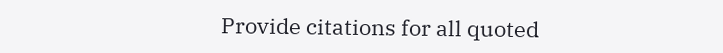Provide citations for all quoted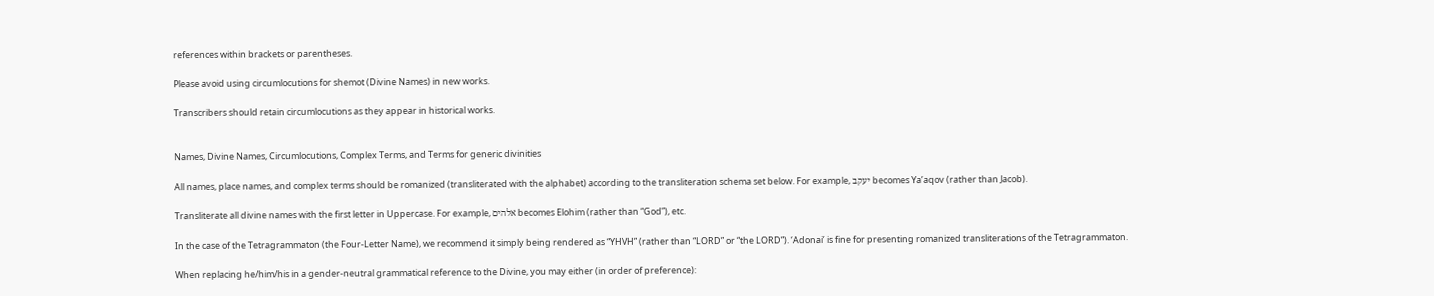references within brackets or parentheses.

Please avoid using circumlocutions for shemot (Divine Names) in new works.

Transcribers should retain circumlocutions as they appear in historical works.


Names, Divine Names, Circumlocutions, Complex Terms, and Terms for generic divinities

All names, place names, and complex terms should be romanized (transliterated with the alphabet) according to the transliteration schema set below. For example, יעקב becomes Ya’aqov (rather than Jacob).

Transliterate all divine names with the first letter in Uppercase. For example, אלהים becomes Elohim (rather than “God”), etc.

In the case of the Tetragrammaton (the Four-Letter Name), we recommend it simply being rendered as “YHVH” (rather than “LORD” or “the LORD”). ‘Adonai’ is fine for presenting romanized transliterations of the Tetragrammaton.

When replacing he/him/his in a gender-neutral grammatical reference to the Divine, you may either (in order of preference):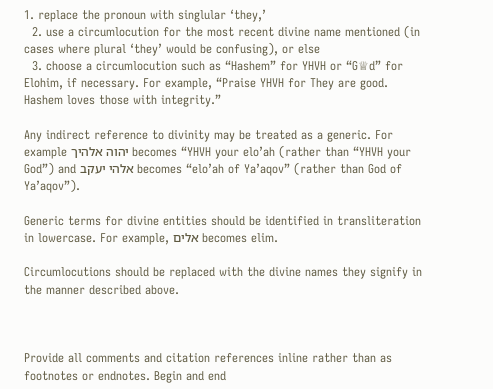1. replace the pronoun with singlular ‘they,’
  2. use a circumlocution for the most recent divine name mentioned (in cases where plural ‘they’ would be confusing), or else
  3. choose a circumlocution such as “Hashem” for YHVH or “G♕d” for Elohim, if necessary. For example, “Praise YHVH for They are good. Hashem loves those with integrity.”

Any indirect reference to divinity may be treated as a generic. For example יהוה אלהיך becomes “YHVH your elo’ah (rather than “YHVH your God”) and אלהי יעקב becomes “elo’ah of Ya’aqov” (rather than God of Ya’aqov”).

Generic terms for divine entities should be identified in transliteration in lowercase. For example, אלים becomes elim.

Circumlocutions should be replaced with the divine names they signify in the manner described above.



Provide all comments and citation references inline rather than as footnotes or endnotes. Begin and end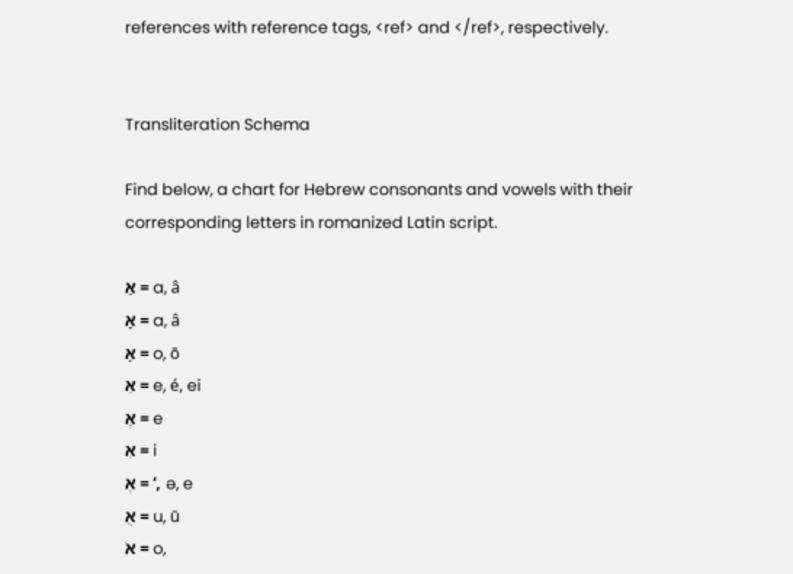references with reference tags, <ref> and </ref>, respectively.


Transliteration Schema

Find below, a chart for Hebrew consonants and vowels with their corresponding letters in romanized Latin script.

אַ = a, â
אָ = a, â
אׇ = o, ō
אֵ = e, é, ei
אֶ = e
אִ = i
אְ = ‘, ə, e
אֻ = u, ū
אֹ = o,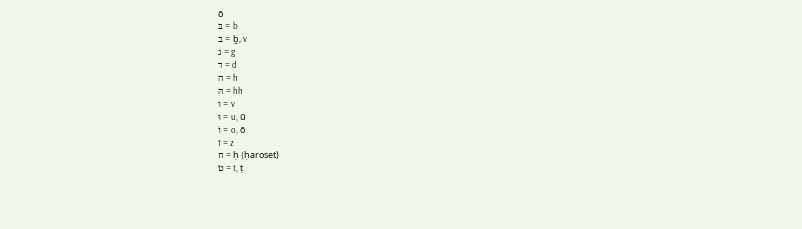ō
בּ = b
ב = ḇ, v
ג = g
ד = d
ה = h
הּ = hh
ו = v
וּ = u, ū
וֹ = o, ō
ז = z
ח = ḥ (ḥaroset)
ט = t, ṭ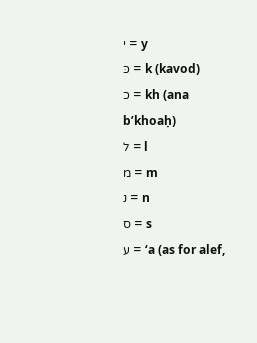י = y
כּ = k (kavod)
כ = kh (ana b’khoaḥ)
ל = l
מ = m
נ = n
ס = s
ע = ‘a (as for alef,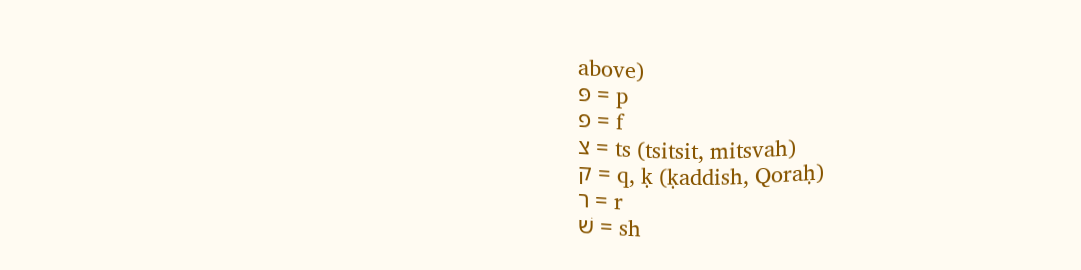above)
פּ = p
פ = f
צ = ts (tsitsit, mitsvah)
ק = q, ḳ (ḳaddish, Qoraḥ)
ר = r
שׁ = sh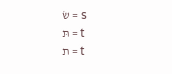שׂ = s
תּ = t
ת = t